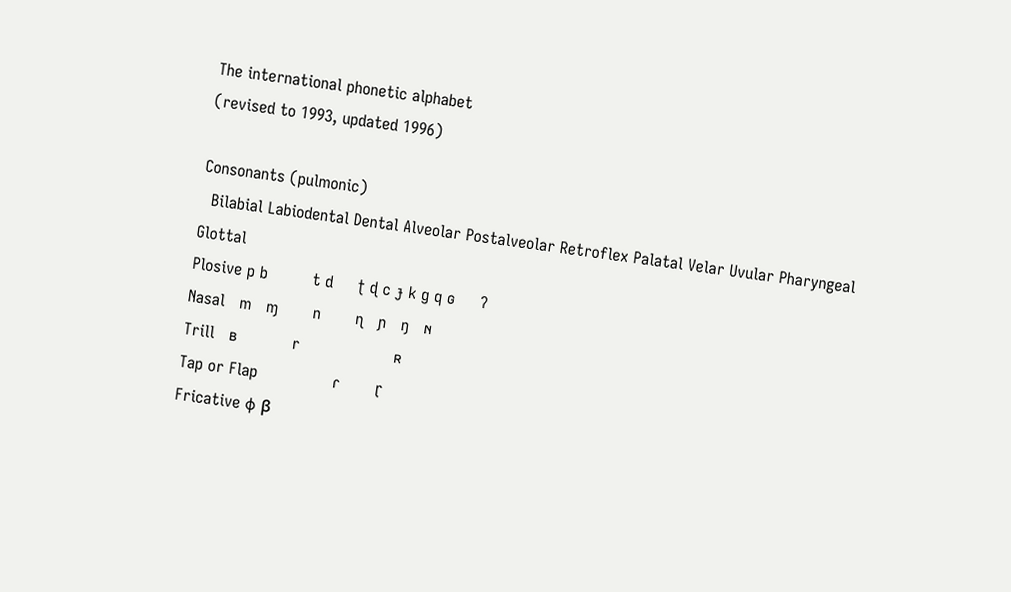The international phonetic alphabet
(revised to 1993, updated 1996)

Consonants (pulmonic)
  Bilabial Labiodental Dental Alveolar Postalveolar Retroflex Palatal Velar Uvular Pharyngeal Glottal
Plosive p b         t d     ʈ ɖ c ɟ k ɡ q ɢ     ʔ
Nasal   m   ɱ       n       ɳ   ɲ   ŋ   ɴ
Trill   ʙ           r                   ʀ
Tap or Flap               ɾ       ɽ
Fricative ɸ β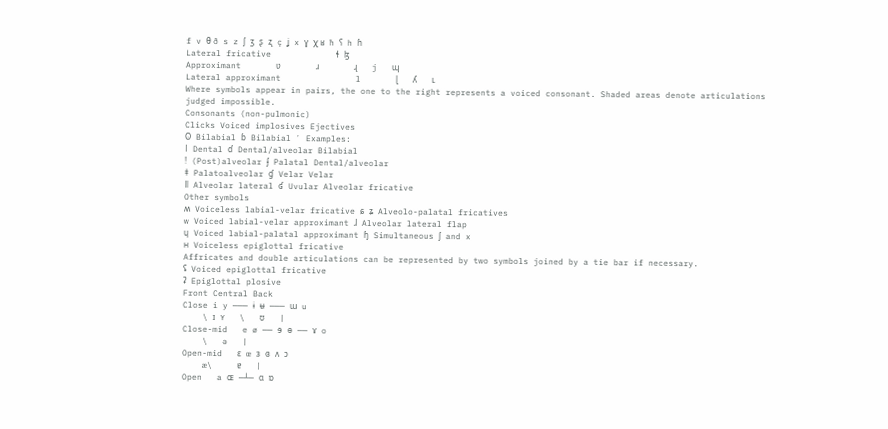f v θ ð s z ʃ ʒ ʂ ʐ ç ʝ x ɣ χ ʁ ħ ʕ h ɦ
Lateral fricative             ɬ ɮ
Approximant       ʋ       ɹ       ɻ   j   ɰ
Lateral approximant               l       ɭ   ʎ   ʟ
Where symbols appear in pairs, the one to the right represents a voiced consonant. Shaded areas denote articulations judged impossible.
Consonants (non-pulmonic)
Clicks Voiced implosives Ejectives
ʘ Bilabial ɓ Bilabial ʼ Examples:
ǀ Dental ɗ Dental/alveolar Bilabial
ǃ (Post)alveolar ʄ Palatal Dental/alveolar
ǂ Palatoalveolar ɠ Velar Velar
ǁ Alveolar lateral ʛ Uvular Alveolar fricative
Other symbols
ʍ Voiceless labial-velar fricative ɕ ʑ Alveolo-palatal fricatives
w Voiced labial-velar approximant ɺ Alveolar lateral flap
ɥ Voiced labial-palatal approximant ɧ Simultaneous ʃ and x
ʜ Voiceless epiglottal fricative
Affricates and double articulations can be represented by two symbols joined by a tie bar if necessary.
ʢ Voiced epiglottal fricative
ʡ Epiglottal plosive
Front Central Back
Close i y ─── ɨ ʉ ─── ɯ u
    \ ɪ ʏ   \   ʊ   |
Close-mid   e ø ── ɘ ɵ ── ɤ o
    \   ə   |
Open-mid   ɛ œ ɜ ɞ ʌ ɔ
    æ\     ɐ   |
Open   a ɶ ─┴─ ɑ ɒ